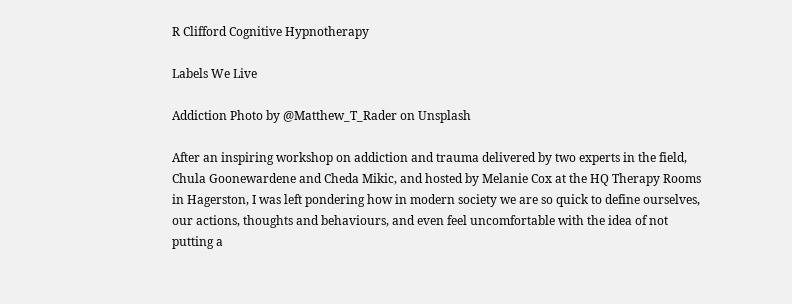R Clifford Cognitive Hypnotherapy

Labels We Live

Addiction Photo by @Matthew_T_Rader on Unsplash

After an inspiring workshop on addiction and trauma delivered by two experts in the field, Chula Goonewardene and Cheda Mikic, and hosted by Melanie Cox at the HQ Therapy Rooms in Hagerston, I was left pondering how in modern society we are so quick to define ourselves, our actions, thoughts and behaviours, and even feel uncomfortable with the idea of not putting a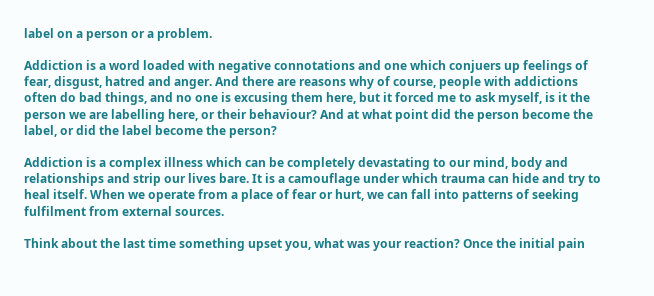label on a person or a problem.

Addiction is a word loaded with negative connotations and one which conjuers up feelings of fear, disgust, hatred and anger. And there are reasons why of course, people with addictions often do bad things, and no one is excusing them here, but it forced me to ask myself, is it the person we are labelling here, or their behaviour? And at what point did the person become the label, or did the label become the person?

Addiction is a complex illness which can be completely devastating to our mind, body and relationships and strip our lives bare. It is a camouflage under which trauma can hide and try to heal itself. When we operate from a place of fear or hurt, we can fall into patterns of seeking fulfilment from external sources.

Think about the last time something upset you, what was your reaction? Once the initial pain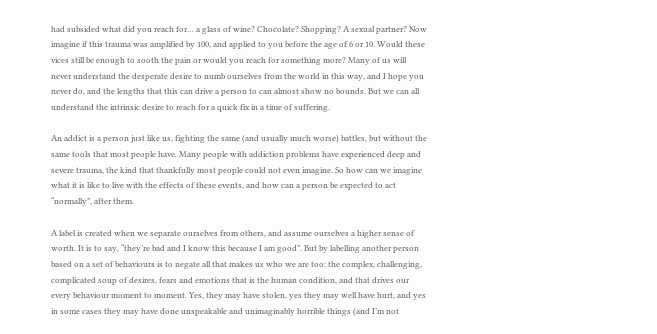had subsided what did you reach for… a glass of wine? Chocolate? Shopping? A sexual partner? Now imagine if this trauma was amplified by 100, and applied to you before the age of 6 or 10. Would these vices still be enough to sooth the pain or would you reach for something more? Many of us will never understand the desperate desire to numb ourselves from the world in this way, and I hope you never do, and the lengths that this can drive a person to can almost show no bounds. But we can all understand the intrinsic desire to reach for a quick fix in a time of suffering.

An addict is a person just like us, fighting the same (and usually much worse) battles, but without the same tools that most people have. Many people with addiction problems have experienced deep and severe trauma, the kind that thankfully most people could not even imagine. So how can we imagine what it is like to live with the effects of these events, and how can a person be expected to act “normally”, after them.

A label is created when we separate ourselves from others, and assume ourselves a higher sense of worth. It is to say, “they’re bad and I know this because I am good”. But by labelling another person based on a set of behaviours is to negate all that makes us who we are too: the complex, challenging, complicated soup of desires, fears and emotions that is the human condition, and that drives our every behaviour moment to moment. Yes, they may have stolen, yes they may well have hurt, and yes in some cases they may have done unspeakable and unimaginably horrible things (and I’m not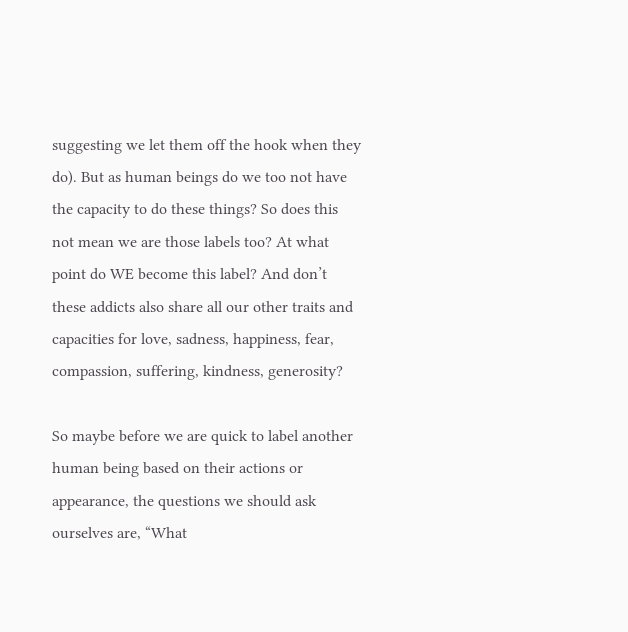suggesting we let them off the hook when they do). But as human beings do we too not have the capacity to do these things? So does this not mean we are those labels too? At what point do WE become this label? And don’t these addicts also share all our other traits and capacities for love, sadness, happiness, fear, compassion, suffering, kindness, generosity?

So maybe before we are quick to label another human being based on their actions or appearance, the questions we should ask ourselves are, “What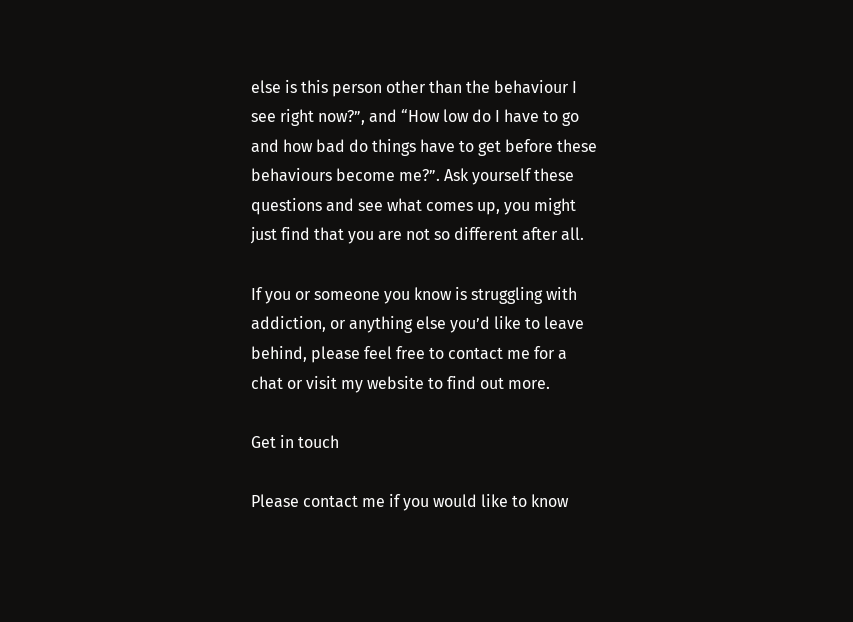else is this person other than the behaviour I see right now?”, and “How low do I have to go and how bad do things have to get before these behaviours become me?”. Ask yourself these questions and see what comes up, you might just find that you are not so different after all.

If you or someone you know is struggling with addiction, or anything else you’d like to leave behind, please feel free to contact me for a chat or visit my website to find out more.

Get in touch

Please contact me if you would like to know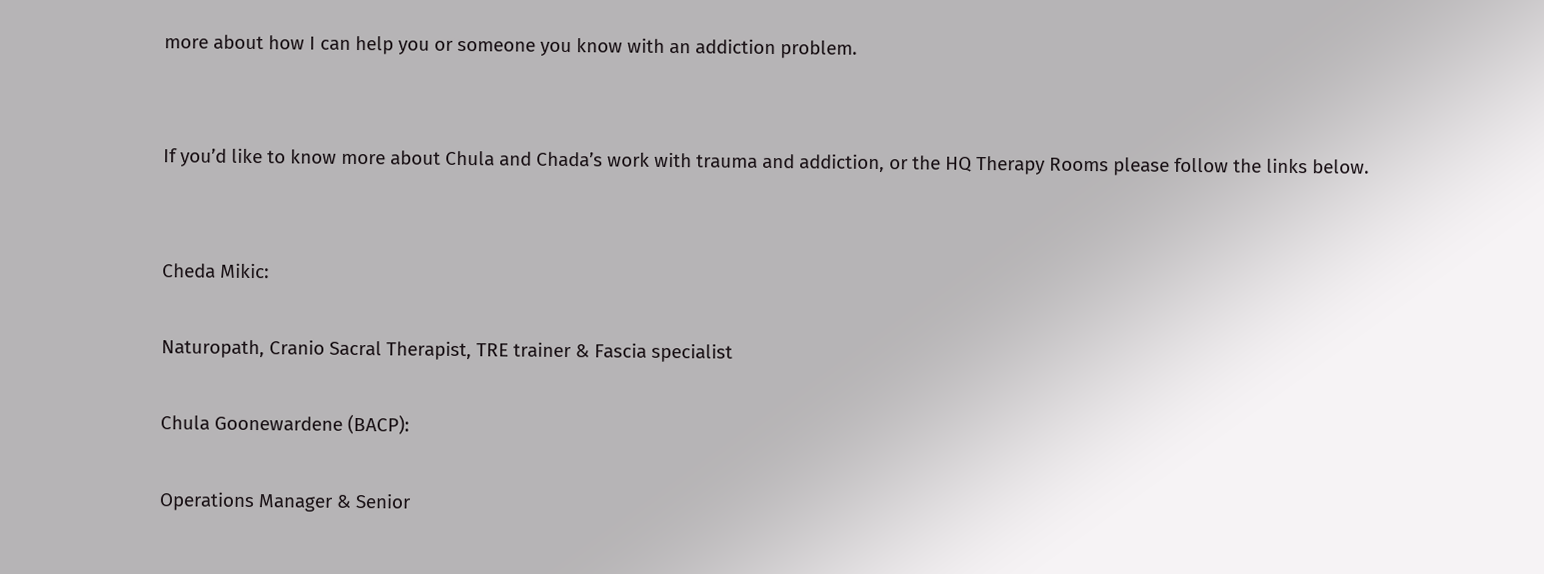more about how I can help you or someone you know with an addiction problem.


If you’d like to know more about Chula and Chada’s work with trauma and addiction, or the HQ Therapy Rooms please follow the links below.


Cheda Mikic:

Naturopath, Cranio Sacral Therapist, TRE trainer & Fascia specialist

Chula Goonewardene (BACP):

Operations Manager & Senior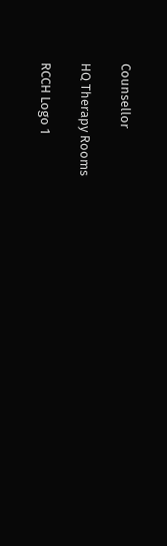Counsellor

HQ Therapy Rooms

RCCH Logo 1